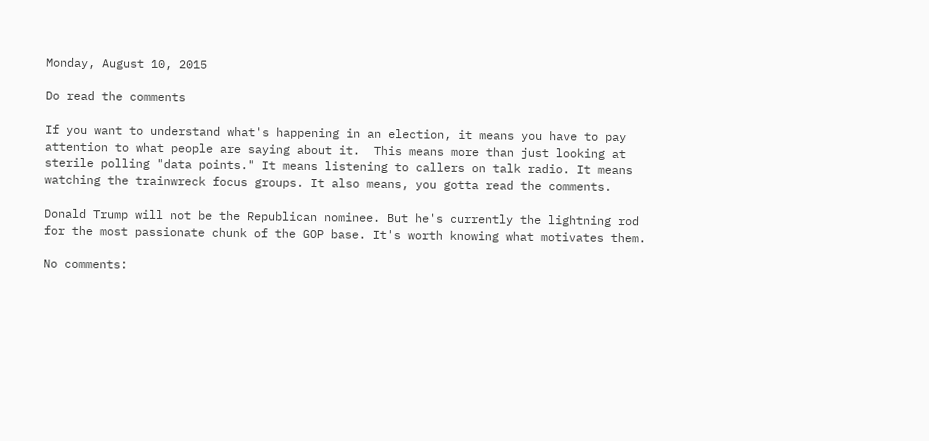Monday, August 10, 2015

Do read the comments

If you want to understand what's happening in an election, it means you have to pay attention to what people are saying about it.  This means more than just looking at sterile polling "data points." It means listening to callers on talk radio. It means watching the trainwreck focus groups. It also means, you gotta read the comments.

Donald Trump will not be the Republican nominee. But he's currently the lightning rod for the most passionate chunk of the GOP base. It's worth knowing what motivates them.

No comments: